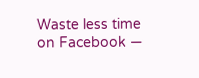Waste less time on Facebook —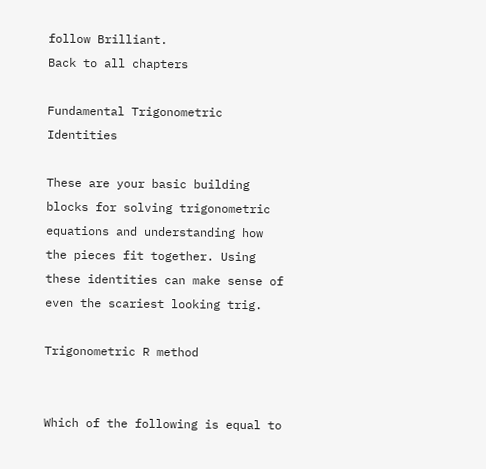follow Brilliant.
Back to all chapters

Fundamental Trigonometric Identities

These are your basic building blocks for solving trigonometric equations and understanding how the pieces fit together. Using these identities can make sense of even the scariest looking trig.

Trigonometric R method


Which of the following is equal to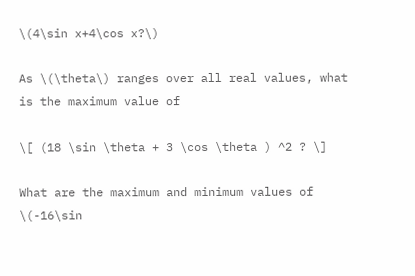\(4\sin x+4\cos x?\)

As \(\theta\) ranges over all real values, what is the maximum value of

\[ (18 \sin \theta + 3 \cos \theta ) ^2 ? \]

What are the maximum and minimum values of \(-16\sin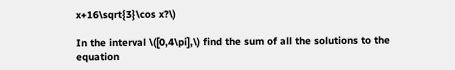x+16\sqrt{3}\cos x?\)

In the interval \([0,4\pi],\) find the sum of all the solutions to the equation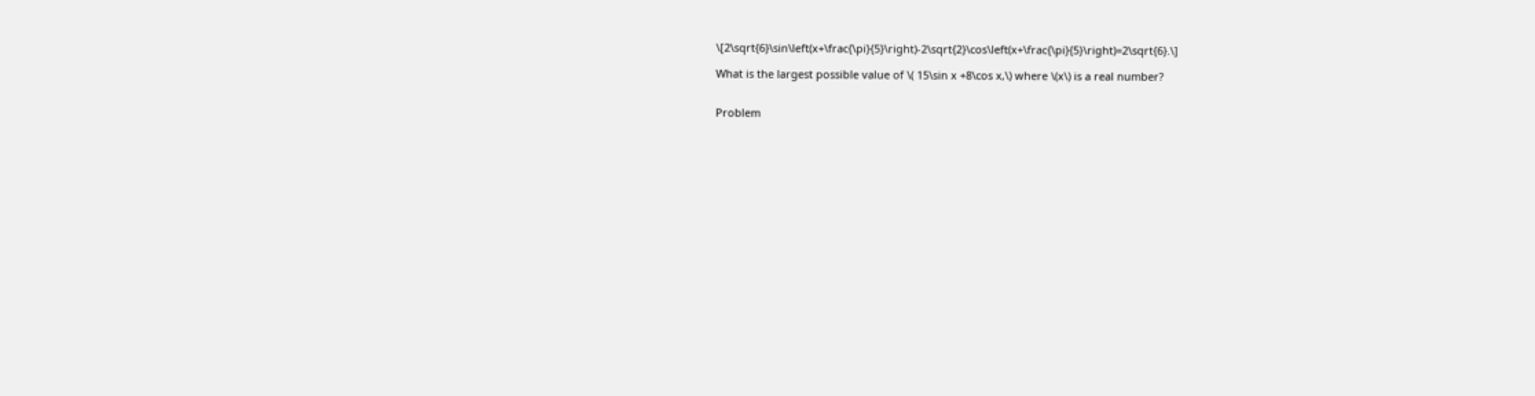\[2\sqrt{6}\sin\left(x+\frac{\pi}{5}\right)-2\sqrt{2}\cos\left(x+\frac{\pi}{5}\right)=2\sqrt{6}.\]

What is the largest possible value of \( 15\sin x +8\cos x,\) where \(x\) is a real number?


Problem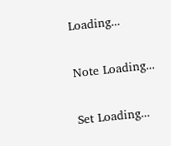Loading...

Note Loading...

Set Loading...